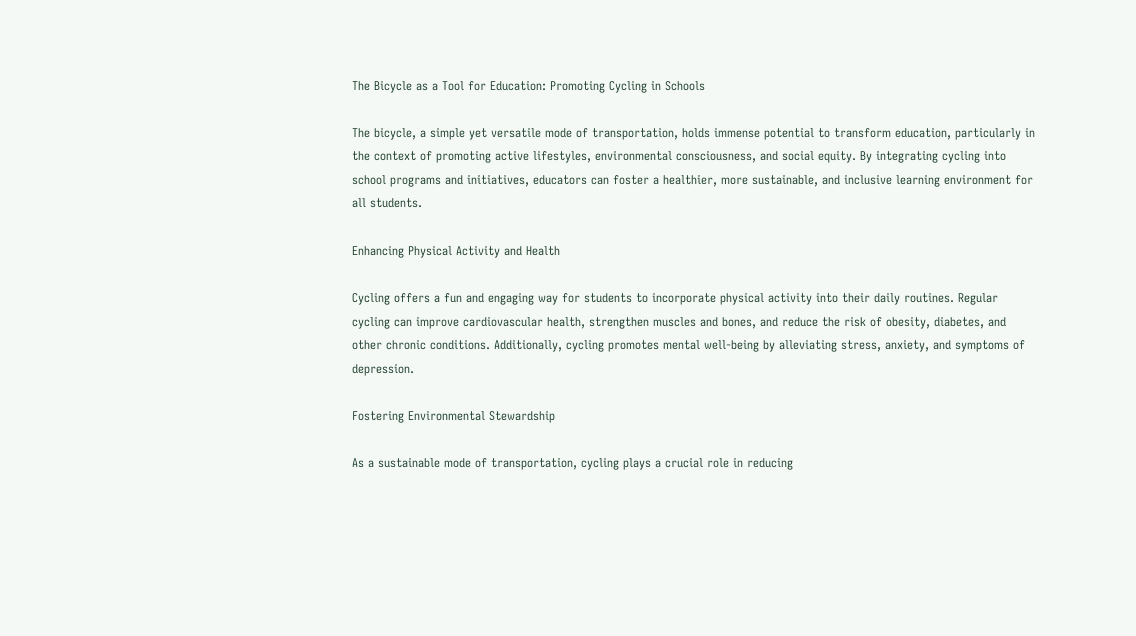The Bicycle as a Tool for Education: Promoting Cycling in Schools

The bicycle, a simple yet versatile mode of transportation, holds immense potential to transform education, particularly in the context of promoting active lifestyles, environmental consciousness, and social equity. By integrating cycling into school programs and initiatives, educators can foster a healthier, more sustainable, and inclusive learning environment for all students.

Enhancing Physical Activity and Health

Cycling offers a fun and engaging way for students to incorporate physical activity into their daily routines. Regular cycling can improve cardiovascular health, strengthen muscles and bones, and reduce the risk of obesity, diabetes, and other chronic conditions. Additionally, cycling promotes mental well-being by alleviating stress, anxiety, and symptoms of depression.

Fostering Environmental Stewardship

As a sustainable mode of transportation, cycling plays a crucial role in reducing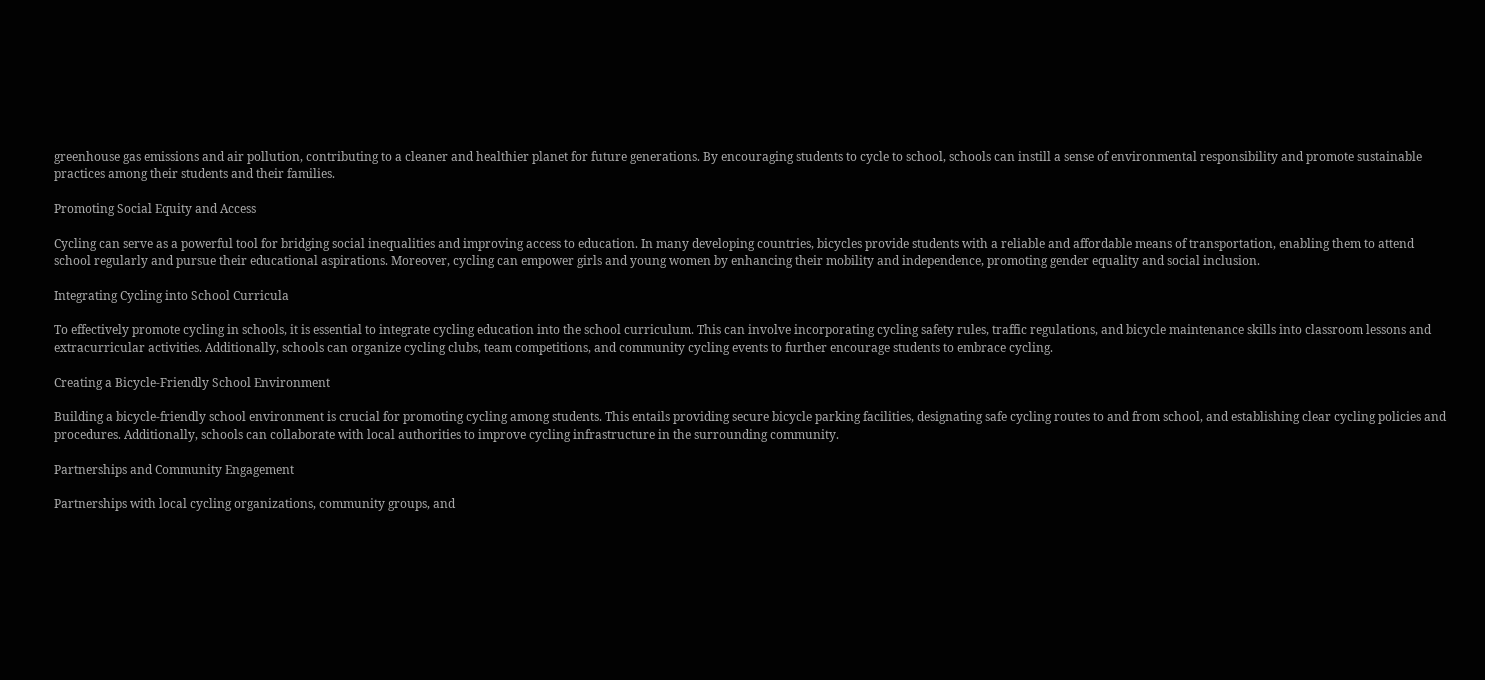greenhouse gas emissions and air pollution, contributing to a cleaner and healthier planet for future generations. By encouraging students to cycle to school, schools can instill a sense of environmental responsibility and promote sustainable practices among their students and their families.

Promoting Social Equity and Access

Cycling can serve as a powerful tool for bridging social inequalities and improving access to education. In many developing countries, bicycles provide students with a reliable and affordable means of transportation, enabling them to attend school regularly and pursue their educational aspirations. Moreover, cycling can empower girls and young women by enhancing their mobility and independence, promoting gender equality and social inclusion.

Integrating Cycling into School Curricula

To effectively promote cycling in schools, it is essential to integrate cycling education into the school curriculum. This can involve incorporating cycling safety rules, traffic regulations, and bicycle maintenance skills into classroom lessons and extracurricular activities. Additionally, schools can organize cycling clubs, team competitions, and community cycling events to further encourage students to embrace cycling.

Creating a Bicycle-Friendly School Environment

Building a bicycle-friendly school environment is crucial for promoting cycling among students. This entails providing secure bicycle parking facilities, designating safe cycling routes to and from school, and establishing clear cycling policies and procedures. Additionally, schools can collaborate with local authorities to improve cycling infrastructure in the surrounding community.

Partnerships and Community Engagement

Partnerships with local cycling organizations, community groups, and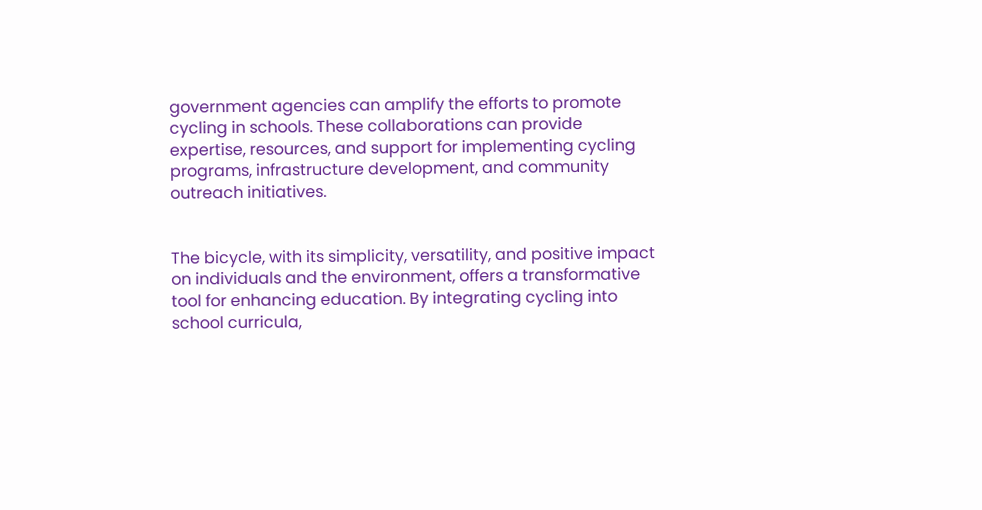government agencies can amplify the efforts to promote cycling in schools. These collaborations can provide expertise, resources, and support for implementing cycling programs, infrastructure development, and community outreach initiatives.


The bicycle, with its simplicity, versatility, and positive impact on individuals and the environment, offers a transformative tool for enhancing education. By integrating cycling into school curricula,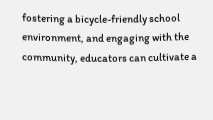fostering a bicycle-friendly school environment, and engaging with the community, educators can cultivate a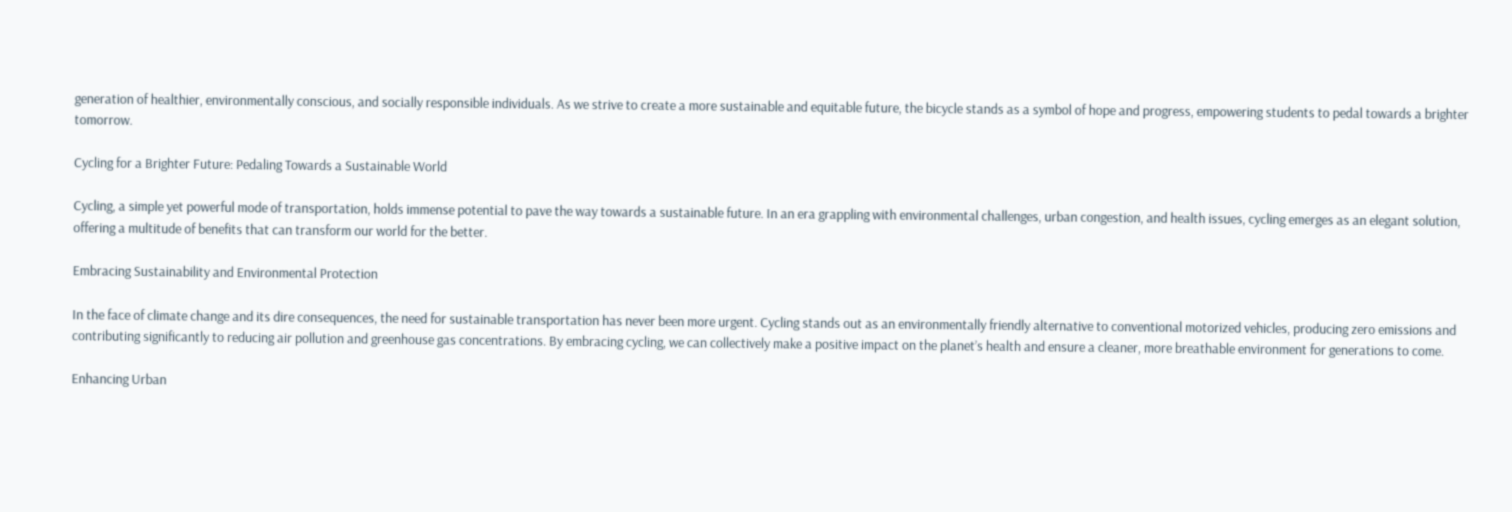generation of healthier, environmentally conscious, and socially responsible individuals. As we strive to create a more sustainable and equitable future, the bicycle stands as a symbol of hope and progress, empowering students to pedal towards a brighter tomorrow.

Cycling for a Brighter Future: Pedaling Towards a Sustainable World

Cycling, a simple yet powerful mode of transportation, holds immense potential to pave the way towards a sustainable future. In an era grappling with environmental challenges, urban congestion, and health issues, cycling emerges as an elegant solution, offering a multitude of benefits that can transform our world for the better.

Embracing Sustainability and Environmental Protection

In the face of climate change and its dire consequences, the need for sustainable transportation has never been more urgent. Cycling stands out as an environmentally friendly alternative to conventional motorized vehicles, producing zero emissions and contributing significantly to reducing air pollution and greenhouse gas concentrations. By embracing cycling, we can collectively make a positive impact on the planet’s health and ensure a cleaner, more breathable environment for generations to come.

Enhancing Urban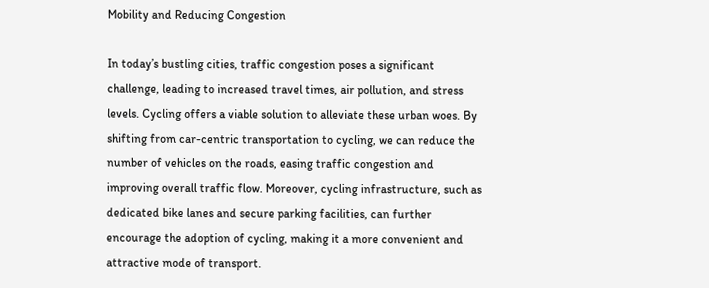Mobility and Reducing Congestion

In today’s bustling cities, traffic congestion poses a significant challenge, leading to increased travel times, air pollution, and stress levels. Cycling offers a viable solution to alleviate these urban woes. By shifting from car-centric transportation to cycling, we can reduce the number of vehicles on the roads, easing traffic congestion and improving overall traffic flow. Moreover, cycling infrastructure, such as dedicated bike lanes and secure parking facilities, can further encourage the adoption of cycling, making it a more convenient and attractive mode of transport.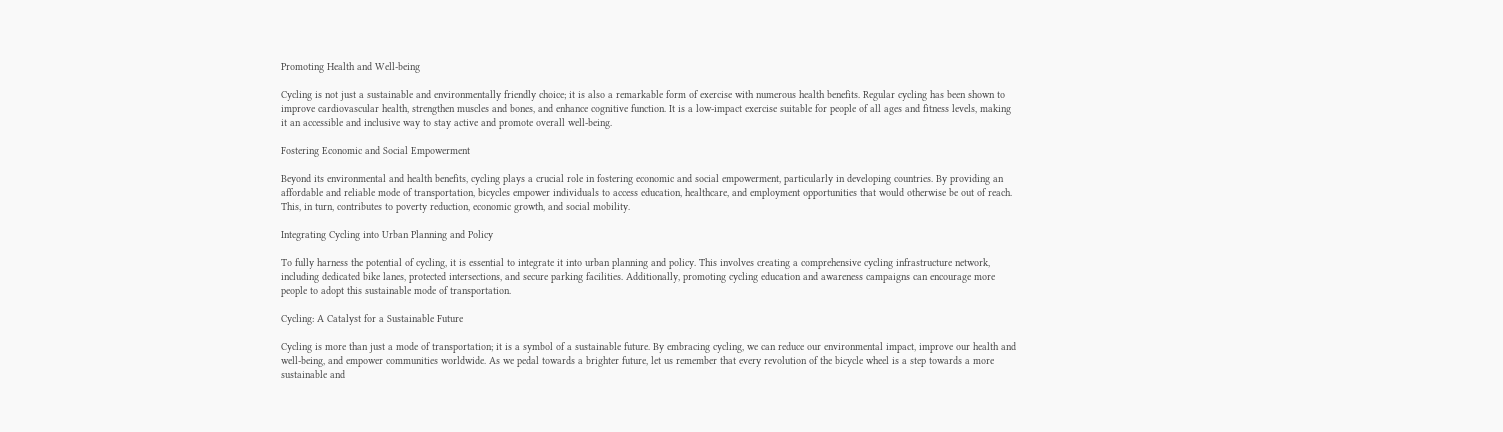Promoting Health and Well-being

Cycling is not just a sustainable and environmentally friendly choice; it is also a remarkable form of exercise with numerous health benefits. Regular cycling has been shown to improve cardiovascular health, strengthen muscles and bones, and enhance cognitive function. It is a low-impact exercise suitable for people of all ages and fitness levels, making it an accessible and inclusive way to stay active and promote overall well-being.

Fostering Economic and Social Empowerment

Beyond its environmental and health benefits, cycling plays a crucial role in fostering economic and social empowerment, particularly in developing countries. By providing an affordable and reliable mode of transportation, bicycles empower individuals to access education, healthcare, and employment opportunities that would otherwise be out of reach. This, in turn, contributes to poverty reduction, economic growth, and social mobility.

Integrating Cycling into Urban Planning and Policy

To fully harness the potential of cycling, it is essential to integrate it into urban planning and policy. This involves creating a comprehensive cycling infrastructure network, including dedicated bike lanes, protected intersections, and secure parking facilities. Additionally, promoting cycling education and awareness campaigns can encourage more people to adopt this sustainable mode of transportation.

Cycling: A Catalyst for a Sustainable Future

Cycling is more than just a mode of transportation; it is a symbol of a sustainable future. By embracing cycling, we can reduce our environmental impact, improve our health and well-being, and empower communities worldwide. As we pedal towards a brighter future, let us remember that every revolution of the bicycle wheel is a step towards a more sustainable and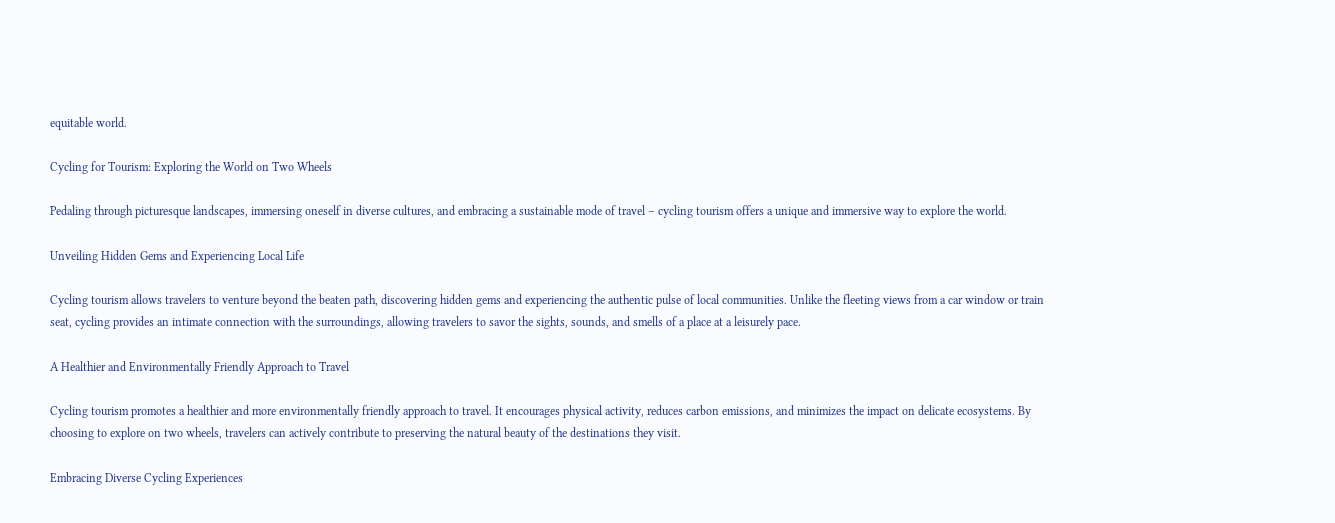equitable world.

Cycling for Tourism: Exploring the World on Two Wheels

Pedaling through picturesque landscapes, immersing oneself in diverse cultures, and embracing a sustainable mode of travel – cycling tourism offers a unique and immersive way to explore the world.

Unveiling Hidden Gems and Experiencing Local Life

Cycling tourism allows travelers to venture beyond the beaten path, discovering hidden gems and experiencing the authentic pulse of local communities. Unlike the fleeting views from a car window or train seat, cycling provides an intimate connection with the surroundings, allowing travelers to savor the sights, sounds, and smells of a place at a leisurely pace.

A Healthier and Environmentally Friendly Approach to Travel

Cycling tourism promotes a healthier and more environmentally friendly approach to travel. It encourages physical activity, reduces carbon emissions, and minimizes the impact on delicate ecosystems. By choosing to explore on two wheels, travelers can actively contribute to preserving the natural beauty of the destinations they visit.

Embracing Diverse Cycling Experiences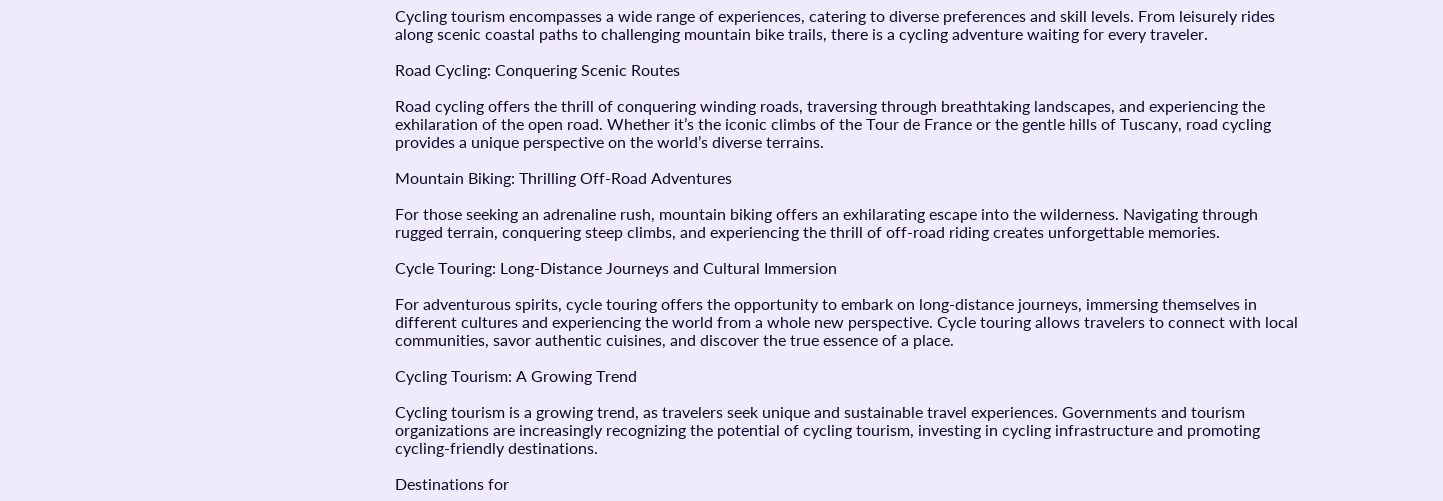Cycling tourism encompasses a wide range of experiences, catering to diverse preferences and skill levels. From leisurely rides along scenic coastal paths to challenging mountain bike trails, there is a cycling adventure waiting for every traveler.

Road Cycling: Conquering Scenic Routes

Road cycling offers the thrill of conquering winding roads, traversing through breathtaking landscapes, and experiencing the exhilaration of the open road. Whether it’s the iconic climbs of the Tour de France or the gentle hills of Tuscany, road cycling provides a unique perspective on the world’s diverse terrains.

Mountain Biking: Thrilling Off-Road Adventures

For those seeking an adrenaline rush, mountain biking offers an exhilarating escape into the wilderness. Navigating through rugged terrain, conquering steep climbs, and experiencing the thrill of off-road riding creates unforgettable memories.

Cycle Touring: Long-Distance Journeys and Cultural Immersion

For adventurous spirits, cycle touring offers the opportunity to embark on long-distance journeys, immersing themselves in different cultures and experiencing the world from a whole new perspective. Cycle touring allows travelers to connect with local communities, savor authentic cuisines, and discover the true essence of a place.

Cycling Tourism: A Growing Trend

Cycling tourism is a growing trend, as travelers seek unique and sustainable travel experiences. Governments and tourism organizations are increasingly recognizing the potential of cycling tourism, investing in cycling infrastructure and promoting cycling-friendly destinations.

Destinations for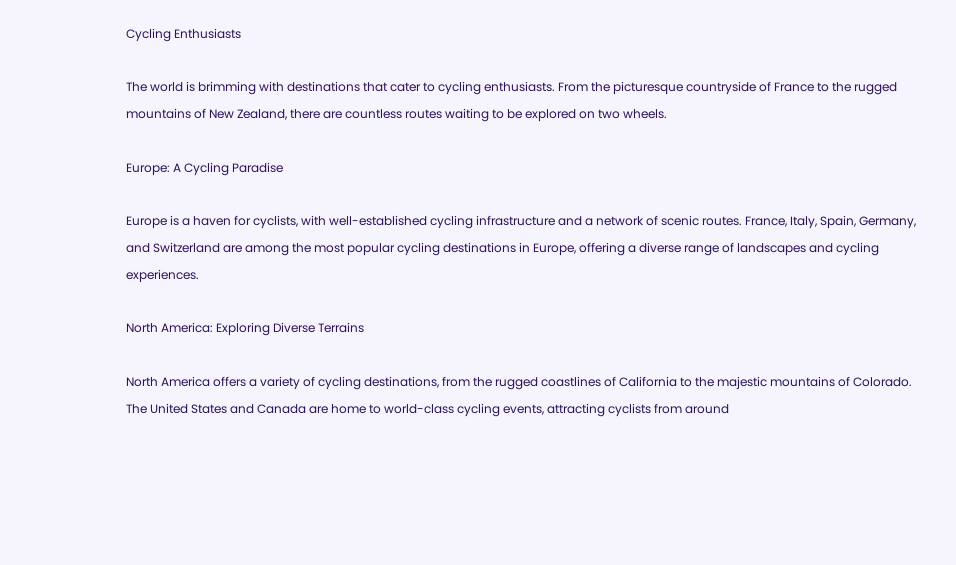Cycling Enthusiasts

The world is brimming with destinations that cater to cycling enthusiasts. From the picturesque countryside of France to the rugged mountains of New Zealand, there are countless routes waiting to be explored on two wheels.

Europe: A Cycling Paradise

Europe is a haven for cyclists, with well-established cycling infrastructure and a network of scenic routes. France, Italy, Spain, Germany, and Switzerland are among the most popular cycling destinations in Europe, offering a diverse range of landscapes and cycling experiences.

North America: Exploring Diverse Terrains

North America offers a variety of cycling destinations, from the rugged coastlines of California to the majestic mountains of Colorado. The United States and Canada are home to world-class cycling events, attracting cyclists from around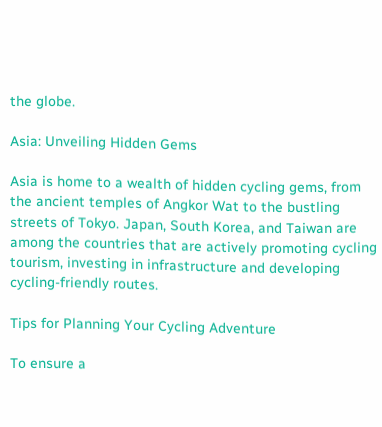the globe.

Asia: Unveiling Hidden Gems

Asia is home to a wealth of hidden cycling gems, from the ancient temples of Angkor Wat to the bustling streets of Tokyo. Japan, South Korea, and Taiwan are among the countries that are actively promoting cycling tourism, investing in infrastructure and developing cycling-friendly routes.

Tips for Planning Your Cycling Adventure

To ensure a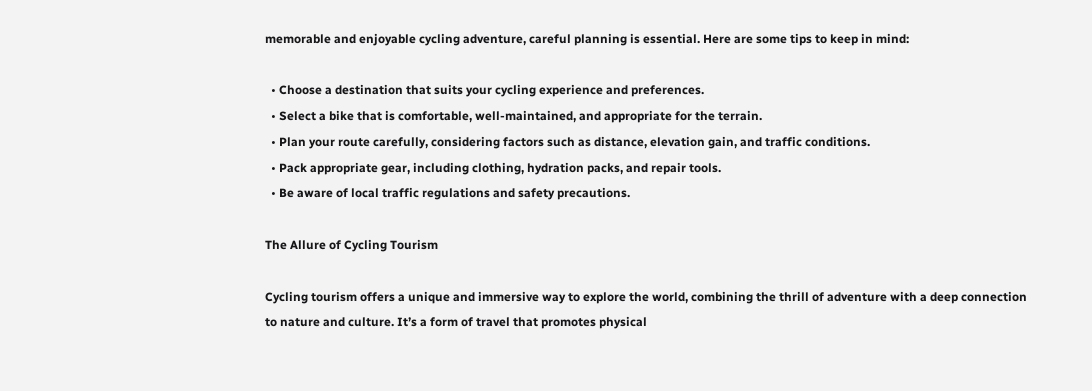memorable and enjoyable cycling adventure, careful planning is essential. Here are some tips to keep in mind:

  • Choose a destination that suits your cycling experience and preferences.
  • Select a bike that is comfortable, well-maintained, and appropriate for the terrain.
  • Plan your route carefully, considering factors such as distance, elevation gain, and traffic conditions.
  • Pack appropriate gear, including clothing, hydration packs, and repair tools.
  • Be aware of local traffic regulations and safety precautions.

The Allure of Cycling Tourism

Cycling tourism offers a unique and immersive way to explore the world, combining the thrill of adventure with a deep connection to nature and culture. It’s a form of travel that promotes physical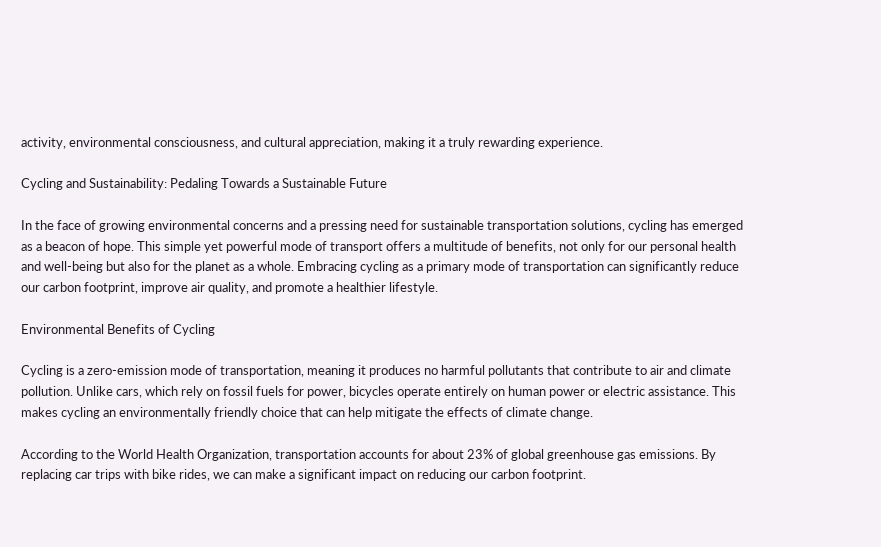activity, environmental consciousness, and cultural appreciation, making it a truly rewarding experience.

Cycling and Sustainability: Pedaling Towards a Sustainable Future

In the face of growing environmental concerns and a pressing need for sustainable transportation solutions, cycling has emerged as a beacon of hope. This simple yet powerful mode of transport offers a multitude of benefits, not only for our personal health and well-being but also for the planet as a whole. Embracing cycling as a primary mode of transportation can significantly reduce our carbon footprint, improve air quality, and promote a healthier lifestyle.

Environmental Benefits of Cycling

Cycling is a zero-emission mode of transportation, meaning it produces no harmful pollutants that contribute to air and climate pollution. Unlike cars, which rely on fossil fuels for power, bicycles operate entirely on human power or electric assistance. This makes cycling an environmentally friendly choice that can help mitigate the effects of climate change.

According to the World Health Organization, transportation accounts for about 23% of global greenhouse gas emissions. By replacing car trips with bike rides, we can make a significant impact on reducing our carbon footprint.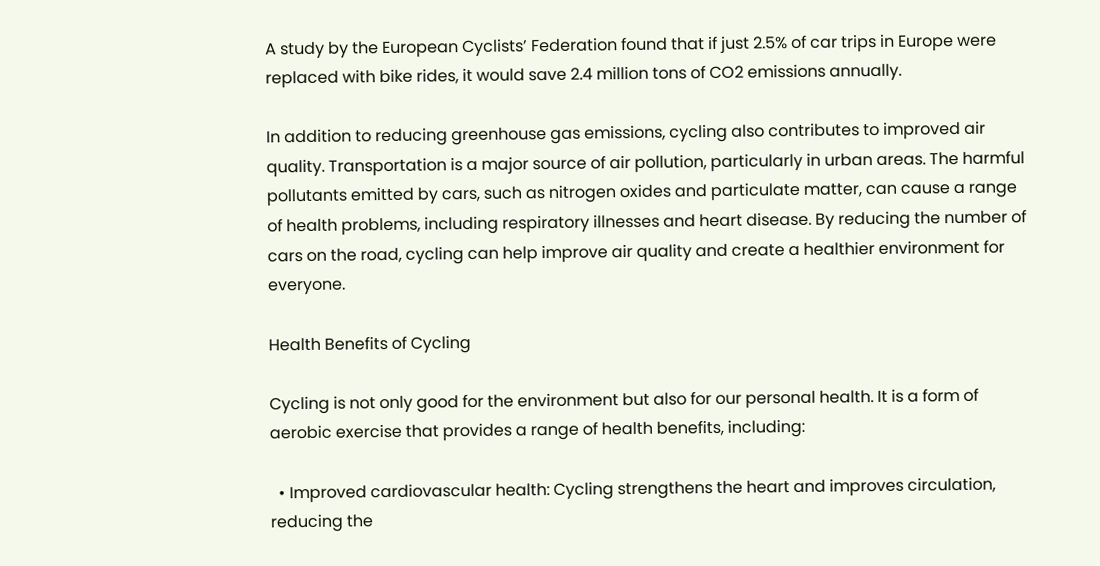A study by the European Cyclists’ Federation found that if just 2.5% of car trips in Europe were replaced with bike rides, it would save 2.4 million tons of CO2 emissions annually.

In addition to reducing greenhouse gas emissions, cycling also contributes to improved air quality. Transportation is a major source of air pollution, particularly in urban areas. The harmful pollutants emitted by cars, such as nitrogen oxides and particulate matter, can cause a range of health problems, including respiratory illnesses and heart disease. By reducing the number of cars on the road, cycling can help improve air quality and create a healthier environment for everyone.

Health Benefits of Cycling

Cycling is not only good for the environment but also for our personal health. It is a form of aerobic exercise that provides a range of health benefits, including:

  • Improved cardiovascular health: Cycling strengthens the heart and improves circulation, reducing the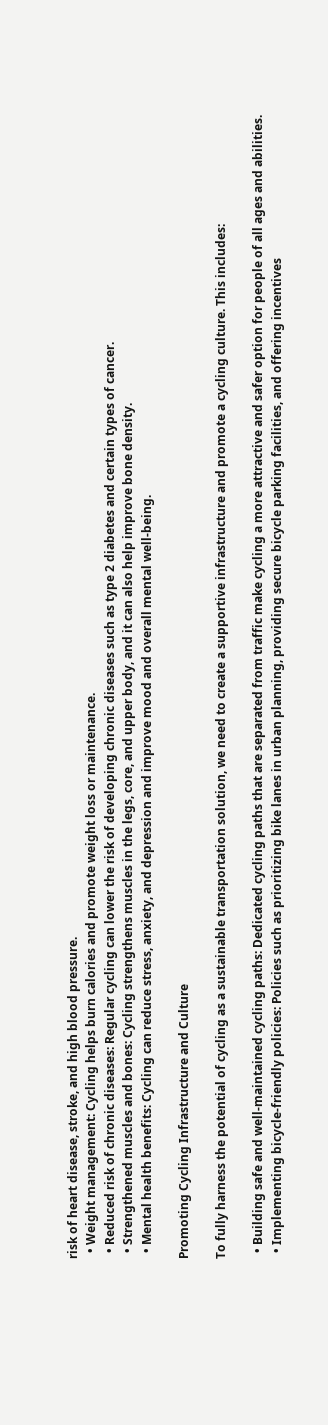risk of heart disease, stroke, and high blood pressure.
  • Weight management: Cycling helps burn calories and promote weight loss or maintenance.
  • Reduced risk of chronic diseases: Regular cycling can lower the risk of developing chronic diseases such as type 2 diabetes and certain types of cancer.
  • Strengthened muscles and bones: Cycling strengthens muscles in the legs, core, and upper body, and it can also help improve bone density.
  • Mental health benefits: Cycling can reduce stress, anxiety, and depression and improve mood and overall mental well-being.

Promoting Cycling Infrastructure and Culture

To fully harness the potential of cycling as a sustainable transportation solution, we need to create a supportive infrastructure and promote a cycling culture. This includes:

  • Building safe and well-maintained cycling paths: Dedicated cycling paths that are separated from traffic make cycling a more attractive and safer option for people of all ages and abilities.
  • Implementing bicycle-friendly policies: Policies such as prioritizing bike lanes in urban planning, providing secure bicycle parking facilities, and offering incentives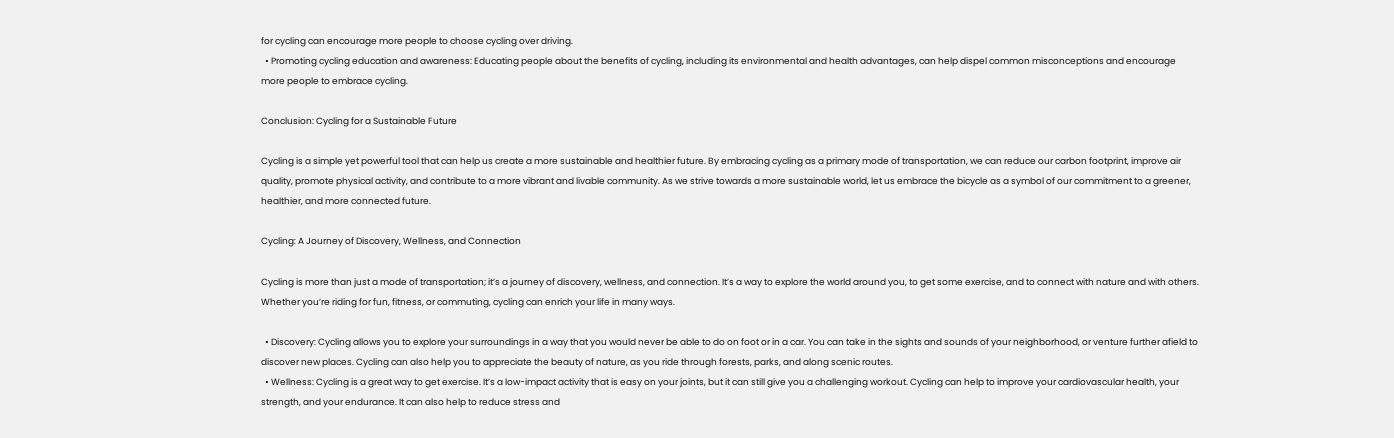for cycling can encourage more people to choose cycling over driving.
  • Promoting cycling education and awareness: Educating people about the benefits of cycling, including its environmental and health advantages, can help dispel common misconceptions and encourage more people to embrace cycling.

Conclusion: Cycling for a Sustainable Future

Cycling is a simple yet powerful tool that can help us create a more sustainable and healthier future. By embracing cycling as a primary mode of transportation, we can reduce our carbon footprint, improve air quality, promote physical activity, and contribute to a more vibrant and livable community. As we strive towards a more sustainable world, let us embrace the bicycle as a symbol of our commitment to a greener, healthier, and more connected future.

Cycling: A Journey of Discovery, Wellness, and Connection

Cycling is more than just a mode of transportation; it’s a journey of discovery, wellness, and connection. It’s a way to explore the world around you, to get some exercise, and to connect with nature and with others. Whether you’re riding for fun, fitness, or commuting, cycling can enrich your life in many ways.

  • Discovery: Cycling allows you to explore your surroundings in a way that you would never be able to do on foot or in a car. You can take in the sights and sounds of your neighborhood, or venture further afield to discover new places. Cycling can also help you to appreciate the beauty of nature, as you ride through forests, parks, and along scenic routes.
  • Wellness: Cycling is a great way to get exercise. It’s a low-impact activity that is easy on your joints, but it can still give you a challenging workout. Cycling can help to improve your cardiovascular health, your strength, and your endurance. It can also help to reduce stress and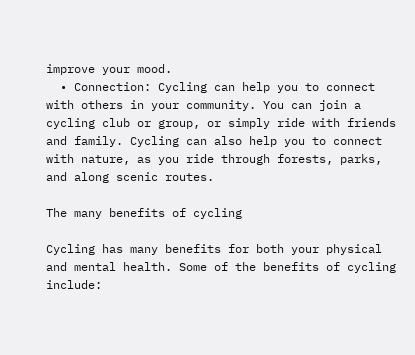improve your mood.
  • Connection: Cycling can help you to connect with others in your community. You can join a cycling club or group, or simply ride with friends and family. Cycling can also help you to connect with nature, as you ride through forests, parks, and along scenic routes.

The many benefits of cycling

Cycling has many benefits for both your physical and mental health. Some of the benefits of cycling include: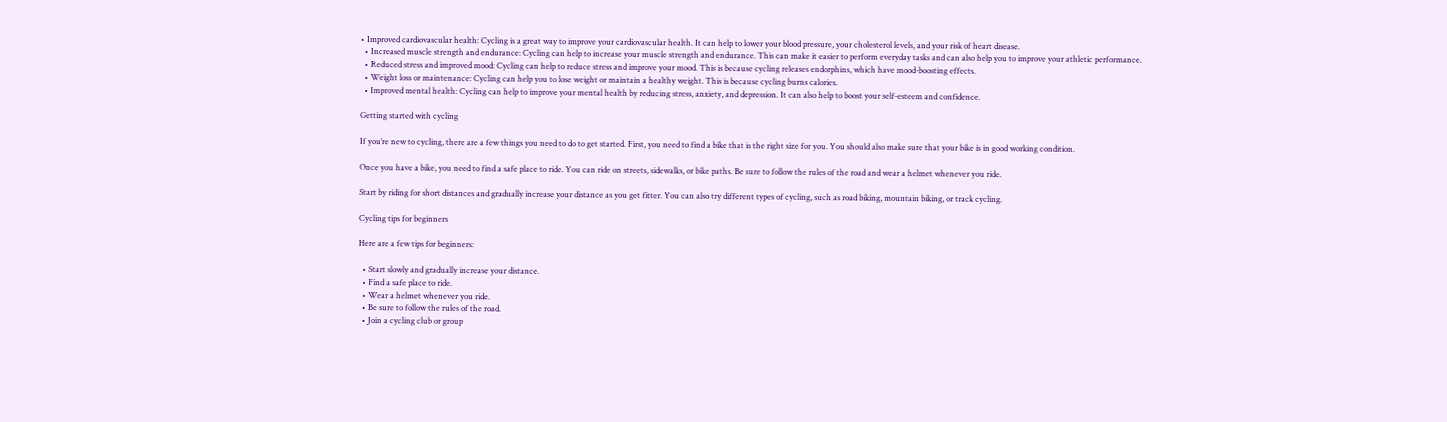• Improved cardiovascular health: Cycling is a great way to improve your cardiovascular health. It can help to lower your blood pressure, your cholesterol levels, and your risk of heart disease.
  • Increased muscle strength and endurance: Cycling can help to increase your muscle strength and endurance. This can make it easier to perform everyday tasks and can also help you to improve your athletic performance.
  • Reduced stress and improved mood: Cycling can help to reduce stress and improve your mood. This is because cycling releases endorphins, which have mood-boosting effects.
  • Weight loss or maintenance: Cycling can help you to lose weight or maintain a healthy weight. This is because cycling burns calories.
  • Improved mental health: Cycling can help to improve your mental health by reducing stress, anxiety, and depression. It can also help to boost your self-esteem and confidence.

Getting started with cycling

If you’re new to cycling, there are a few things you need to do to get started. First, you need to find a bike that is the right size for you. You should also make sure that your bike is in good working condition.

Once you have a bike, you need to find a safe place to ride. You can ride on streets, sidewalks, or bike paths. Be sure to follow the rules of the road and wear a helmet whenever you ride.

Start by riding for short distances and gradually increase your distance as you get fitter. You can also try different types of cycling, such as road biking, mountain biking, or track cycling.

Cycling tips for beginners

Here are a few tips for beginners:

  • Start slowly and gradually increase your distance.
  • Find a safe place to ride.
  • Wear a helmet whenever you ride.
  • Be sure to follow the rules of the road.
  • Join a cycling club or group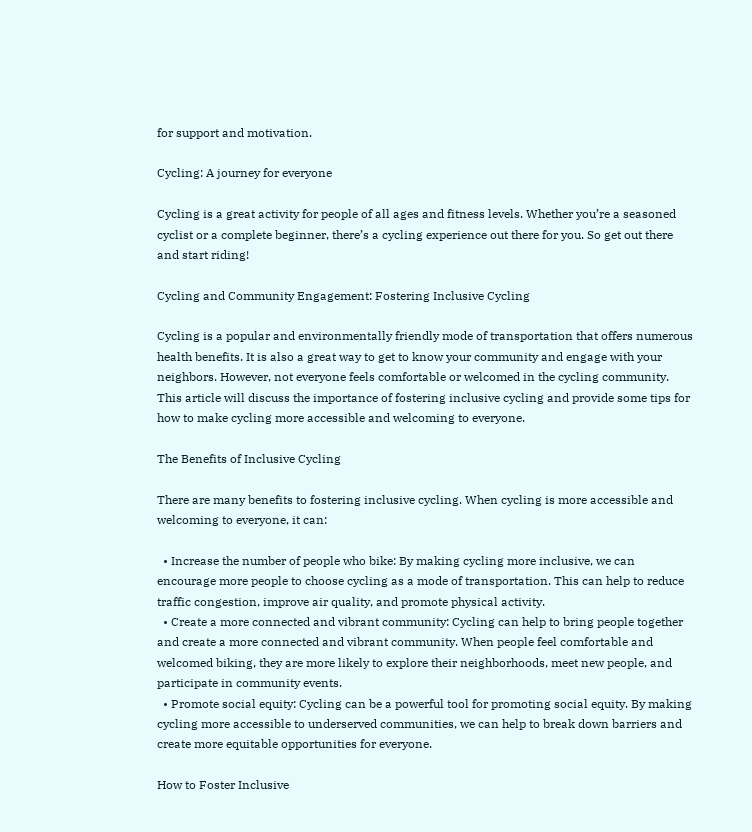for support and motivation.

Cycling: A journey for everyone

Cycling is a great activity for people of all ages and fitness levels. Whether you’re a seasoned cyclist or a complete beginner, there’s a cycling experience out there for you. So get out there and start riding!

Cycling and Community Engagement: Fostering Inclusive Cycling

Cycling is a popular and environmentally friendly mode of transportation that offers numerous health benefits. It is also a great way to get to know your community and engage with your neighbors. However, not everyone feels comfortable or welcomed in the cycling community. This article will discuss the importance of fostering inclusive cycling and provide some tips for how to make cycling more accessible and welcoming to everyone.

The Benefits of Inclusive Cycling

There are many benefits to fostering inclusive cycling. When cycling is more accessible and welcoming to everyone, it can:

  • Increase the number of people who bike: By making cycling more inclusive, we can encourage more people to choose cycling as a mode of transportation. This can help to reduce traffic congestion, improve air quality, and promote physical activity.
  • Create a more connected and vibrant community: Cycling can help to bring people together and create a more connected and vibrant community. When people feel comfortable and welcomed biking, they are more likely to explore their neighborhoods, meet new people, and participate in community events.
  • Promote social equity: Cycling can be a powerful tool for promoting social equity. By making cycling more accessible to underserved communities, we can help to break down barriers and create more equitable opportunities for everyone.

How to Foster Inclusive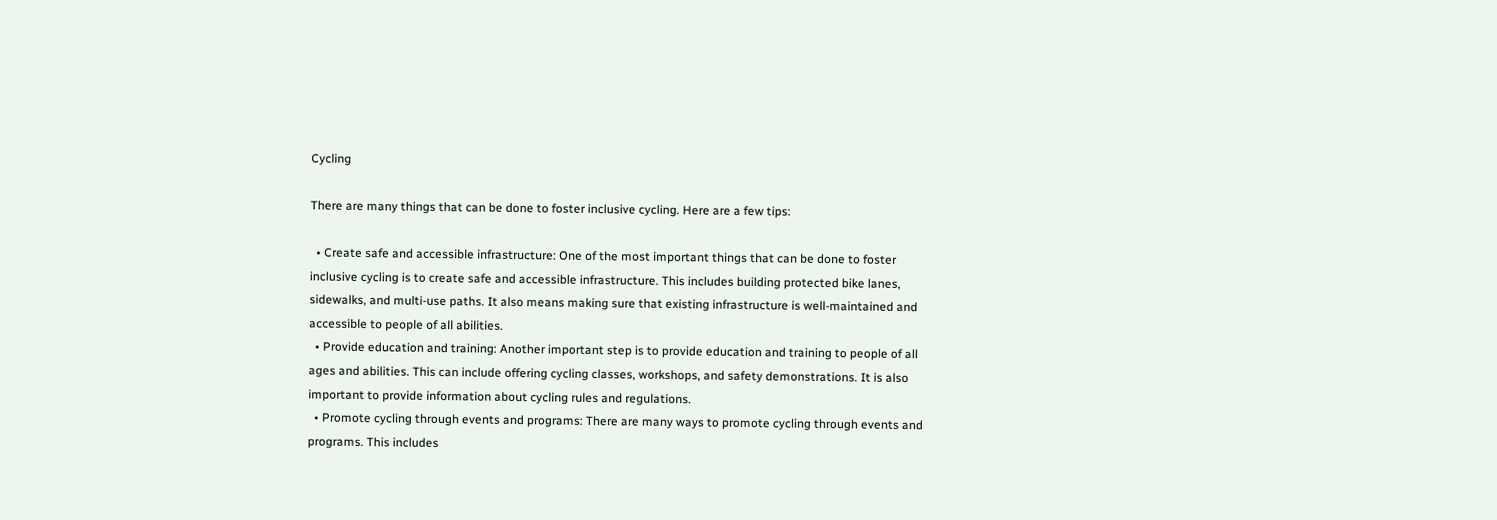Cycling

There are many things that can be done to foster inclusive cycling. Here are a few tips:

  • Create safe and accessible infrastructure: One of the most important things that can be done to foster inclusive cycling is to create safe and accessible infrastructure. This includes building protected bike lanes, sidewalks, and multi-use paths. It also means making sure that existing infrastructure is well-maintained and accessible to people of all abilities.
  • Provide education and training: Another important step is to provide education and training to people of all ages and abilities. This can include offering cycling classes, workshops, and safety demonstrations. It is also important to provide information about cycling rules and regulations.
  • Promote cycling through events and programs: There are many ways to promote cycling through events and programs. This includes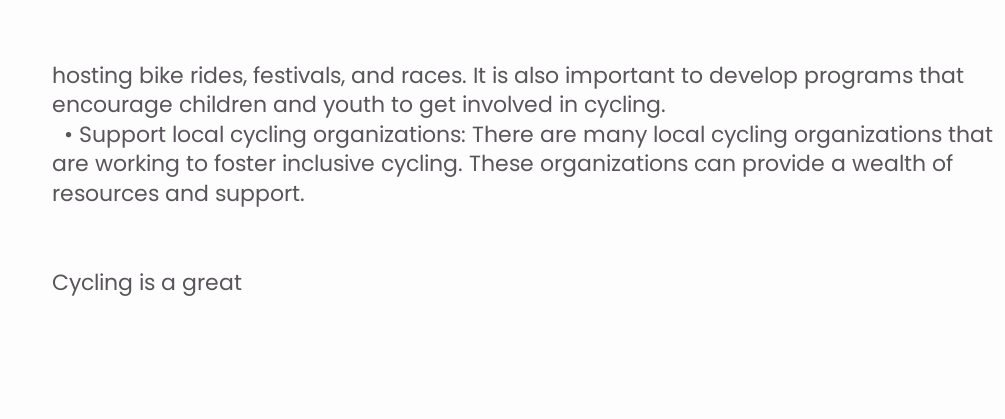hosting bike rides, festivals, and races. It is also important to develop programs that encourage children and youth to get involved in cycling.
  • Support local cycling organizations: There are many local cycling organizations that are working to foster inclusive cycling. These organizations can provide a wealth of resources and support.


Cycling is a great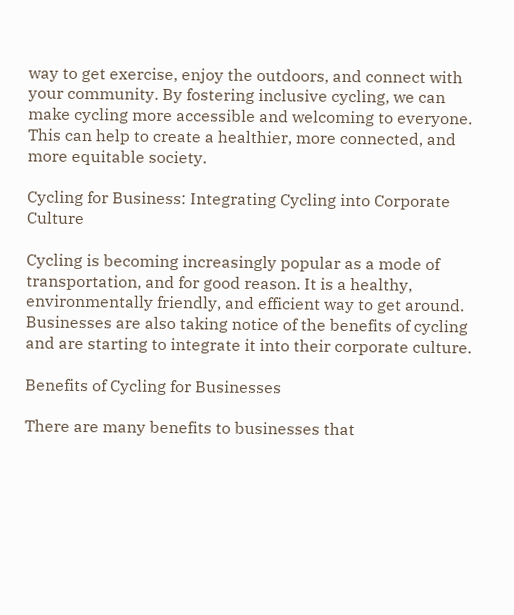way to get exercise, enjoy the outdoors, and connect with your community. By fostering inclusive cycling, we can make cycling more accessible and welcoming to everyone. This can help to create a healthier, more connected, and more equitable society.

Cycling for Business: Integrating Cycling into Corporate Culture

Cycling is becoming increasingly popular as a mode of transportation, and for good reason. It is a healthy, environmentally friendly, and efficient way to get around. Businesses are also taking notice of the benefits of cycling and are starting to integrate it into their corporate culture.

Benefits of Cycling for Businesses

There are many benefits to businesses that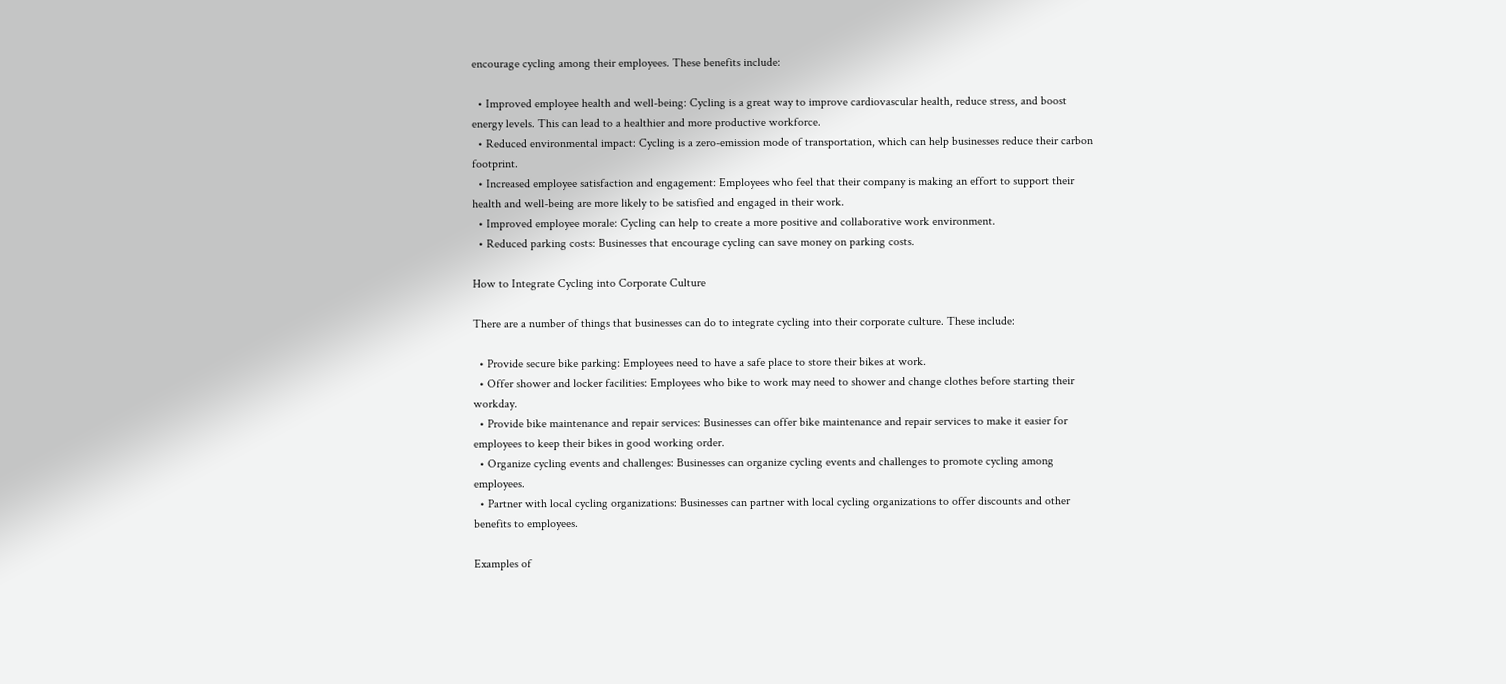encourage cycling among their employees. These benefits include:

  • Improved employee health and well-being: Cycling is a great way to improve cardiovascular health, reduce stress, and boost energy levels. This can lead to a healthier and more productive workforce.
  • Reduced environmental impact: Cycling is a zero-emission mode of transportation, which can help businesses reduce their carbon footprint.
  • Increased employee satisfaction and engagement: Employees who feel that their company is making an effort to support their health and well-being are more likely to be satisfied and engaged in their work.
  • Improved employee morale: Cycling can help to create a more positive and collaborative work environment.
  • Reduced parking costs: Businesses that encourage cycling can save money on parking costs.

How to Integrate Cycling into Corporate Culture

There are a number of things that businesses can do to integrate cycling into their corporate culture. These include:

  • Provide secure bike parking: Employees need to have a safe place to store their bikes at work.
  • Offer shower and locker facilities: Employees who bike to work may need to shower and change clothes before starting their workday.
  • Provide bike maintenance and repair services: Businesses can offer bike maintenance and repair services to make it easier for employees to keep their bikes in good working order.
  • Organize cycling events and challenges: Businesses can organize cycling events and challenges to promote cycling among employees.
  • Partner with local cycling organizations: Businesses can partner with local cycling organizations to offer discounts and other benefits to employees.

Examples of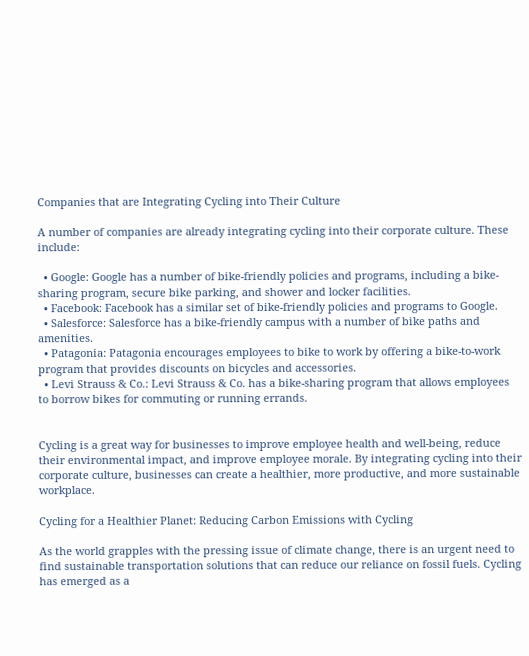Companies that are Integrating Cycling into Their Culture

A number of companies are already integrating cycling into their corporate culture. These include:

  • Google: Google has a number of bike-friendly policies and programs, including a bike-sharing program, secure bike parking, and shower and locker facilities.
  • Facebook: Facebook has a similar set of bike-friendly policies and programs to Google.
  • Salesforce: Salesforce has a bike-friendly campus with a number of bike paths and amenities.
  • Patagonia: Patagonia encourages employees to bike to work by offering a bike-to-work program that provides discounts on bicycles and accessories.
  • Levi Strauss & Co.: Levi Strauss & Co. has a bike-sharing program that allows employees to borrow bikes for commuting or running errands.


Cycling is a great way for businesses to improve employee health and well-being, reduce their environmental impact, and improve employee morale. By integrating cycling into their corporate culture, businesses can create a healthier, more productive, and more sustainable workplace.

Cycling for a Healthier Planet: Reducing Carbon Emissions with Cycling

As the world grapples with the pressing issue of climate change, there is an urgent need to find sustainable transportation solutions that can reduce our reliance on fossil fuels. Cycling has emerged as a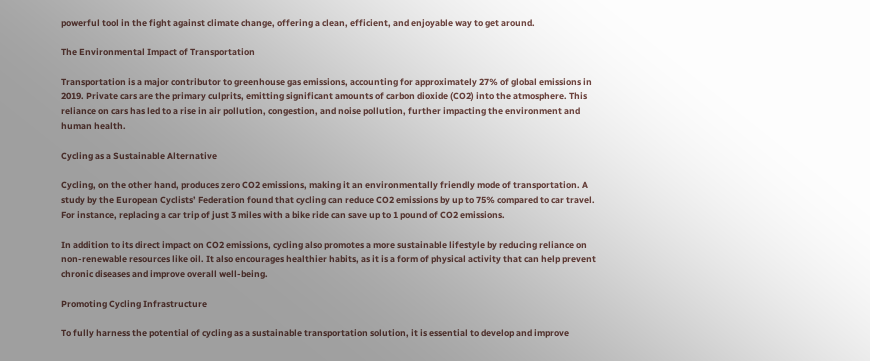powerful tool in the fight against climate change, offering a clean, efficient, and enjoyable way to get around.

The Environmental Impact of Transportation

Transportation is a major contributor to greenhouse gas emissions, accounting for approximately 27% of global emissions in 2019. Private cars are the primary culprits, emitting significant amounts of carbon dioxide (CO2) into the atmosphere. This reliance on cars has led to a rise in air pollution, congestion, and noise pollution, further impacting the environment and human health.

Cycling as a Sustainable Alternative

Cycling, on the other hand, produces zero CO2 emissions, making it an environmentally friendly mode of transportation. A study by the European Cyclists’ Federation found that cycling can reduce CO2 emissions by up to 75% compared to car travel. For instance, replacing a car trip of just 3 miles with a bike ride can save up to 1 pound of CO2 emissions.

In addition to its direct impact on CO2 emissions, cycling also promotes a more sustainable lifestyle by reducing reliance on non-renewable resources like oil. It also encourages healthier habits, as it is a form of physical activity that can help prevent chronic diseases and improve overall well-being.

Promoting Cycling Infrastructure

To fully harness the potential of cycling as a sustainable transportation solution, it is essential to develop and improve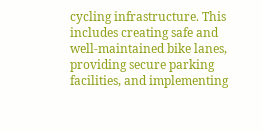cycling infrastructure. This includes creating safe and well-maintained bike lanes, providing secure parking facilities, and implementing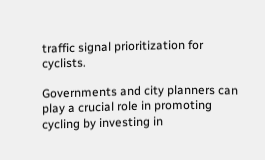traffic signal prioritization for cyclists.

Governments and city planners can play a crucial role in promoting cycling by investing in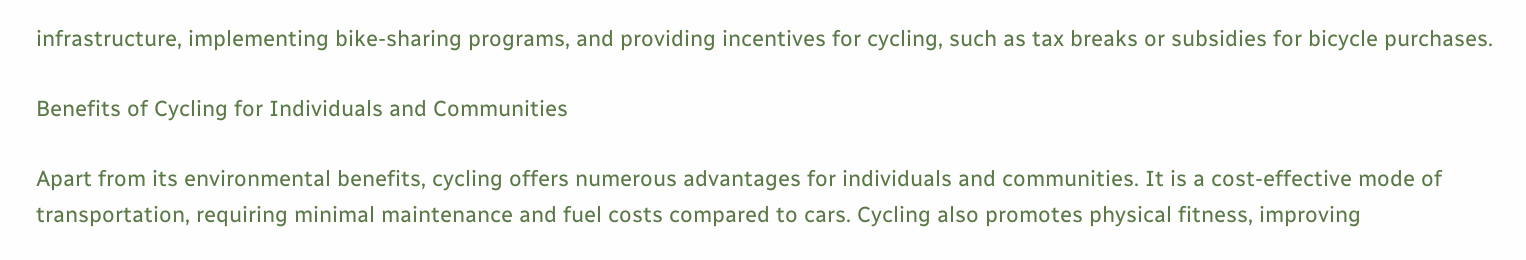infrastructure, implementing bike-sharing programs, and providing incentives for cycling, such as tax breaks or subsidies for bicycle purchases.

Benefits of Cycling for Individuals and Communities

Apart from its environmental benefits, cycling offers numerous advantages for individuals and communities. It is a cost-effective mode of transportation, requiring minimal maintenance and fuel costs compared to cars. Cycling also promotes physical fitness, improving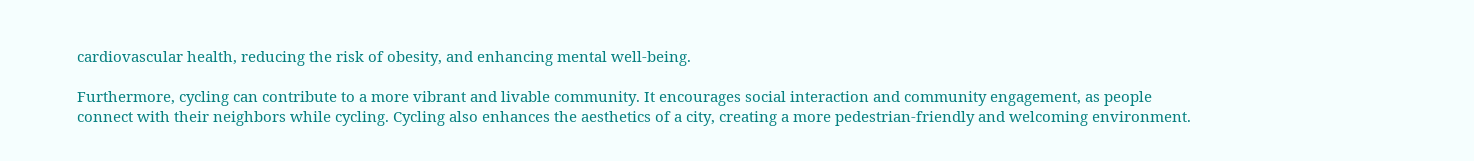cardiovascular health, reducing the risk of obesity, and enhancing mental well-being.

Furthermore, cycling can contribute to a more vibrant and livable community. It encourages social interaction and community engagement, as people connect with their neighbors while cycling. Cycling also enhances the aesthetics of a city, creating a more pedestrian-friendly and welcoming environment.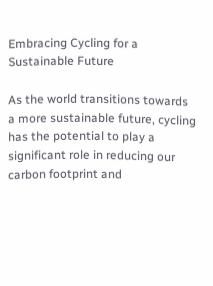Embracing Cycling for a Sustainable Future

As the world transitions towards a more sustainable future, cycling has the potential to play a significant role in reducing our carbon footprint and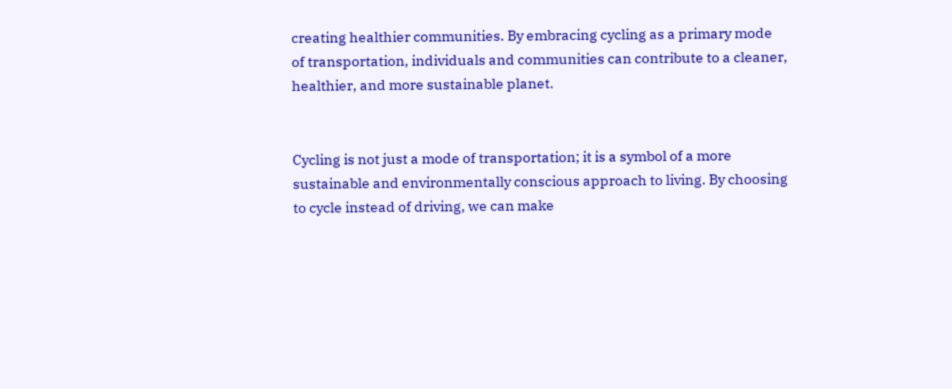creating healthier communities. By embracing cycling as a primary mode of transportation, individuals and communities can contribute to a cleaner, healthier, and more sustainable planet.


Cycling is not just a mode of transportation; it is a symbol of a more sustainable and environmentally conscious approach to living. By choosing to cycle instead of driving, we can make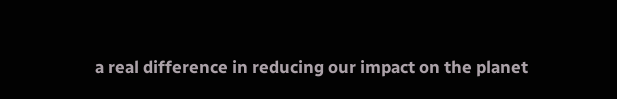a real difference in reducing our impact on the planet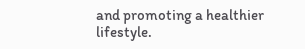and promoting a healthier lifestyle.